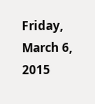Friday, March 6, 2015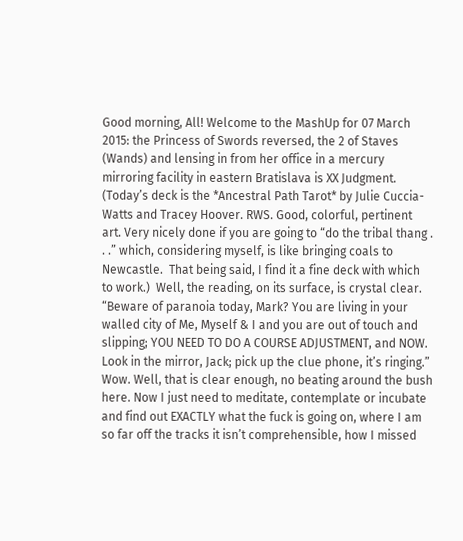Good morning, All! Welcome to the MashUp for 07 March 2015: the Princess of Swords reversed, the 2 of Staves (Wands) and lensing in from her office in a mercury mirroring facility in eastern Bratislava is XX Judgment. (Today’s deck is the *Ancestral Path Tarot* by Julie Cuccia-Watts and Tracey Hoover. RWS. Good, colorful, pertinent art. Very nicely done if you are going to “do the tribal thang . . .” which, considering myself, is like bringing coals to Newcastle.  That being said, I find it a fine deck with which to work.)  Well, the reading, on its surface, is crystal clear. “Beware of paranoia today, Mark? You are living in your walled city of Me, Myself & I and you are out of touch and slipping; YOU NEED TO DO A COURSE ADJUSTMENT, and NOW. Look in the mirror, Jack; pick up the clue phone, it’s ringing.” Wow. Well, that is clear enough, no beating around the bush here. Now I just need to meditate, contemplate or incubate and find out EXACTLY what the fuck is going on, where I am so far off the tracks it isn’t comprehensible, how I missed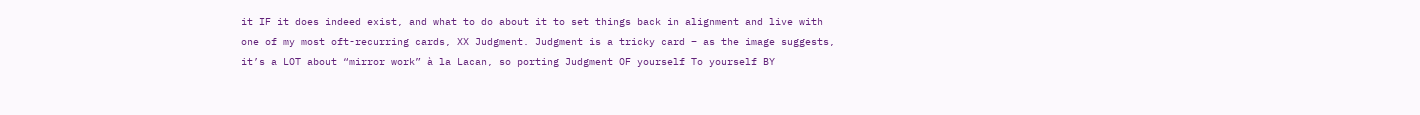it IF it does indeed exist, and what to do about it to set things back in alignment and live with one of my most oft-recurring cards, XX Judgment. Judgment is a tricky card – as the image suggests, it’s a LOT about “mirror work” à la Lacan, so porting Judgment OF yourself To yourself BY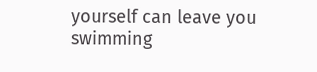yourself can leave you swimming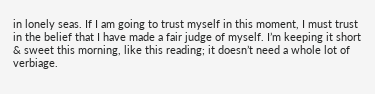in lonely seas. If I am going to trust myself in this moment, I must trust in the belief that I have made a fair judge of myself. I’m keeping it short & sweet this morning, like this reading; it doesn’t need a whole lot of verbiage.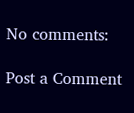No comments:

Post a Comment